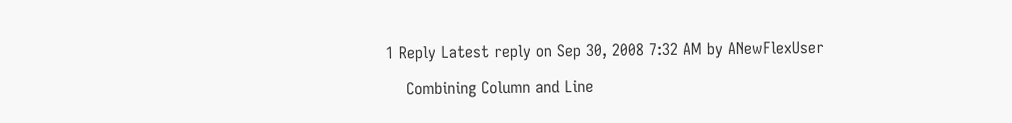1 Reply Latest reply on Sep 30, 2008 7:32 AM by ANewFlexUser

    Combining Column and Line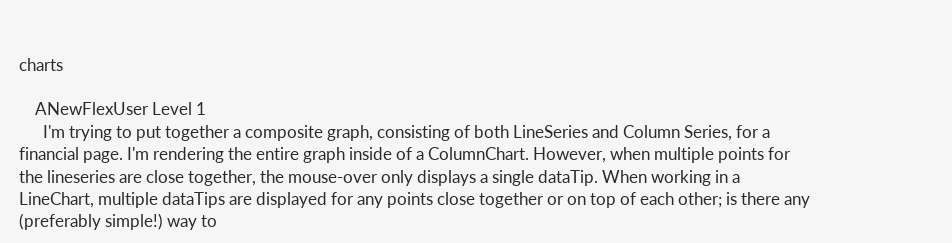charts

    ANewFlexUser Level 1
      I'm trying to put together a composite graph, consisting of both LineSeries and Column Series, for a financial page. I'm rendering the entire graph inside of a ColumnChart. However, when multiple points for the lineseries are close together, the mouse-over only displays a single dataTip. When working in a LineChart, multiple dataTips are displayed for any points close together or on top of each other; is there any (preferably simple!) way to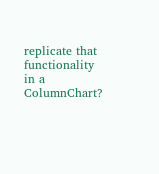replicate that functionality in a ColumnChart?